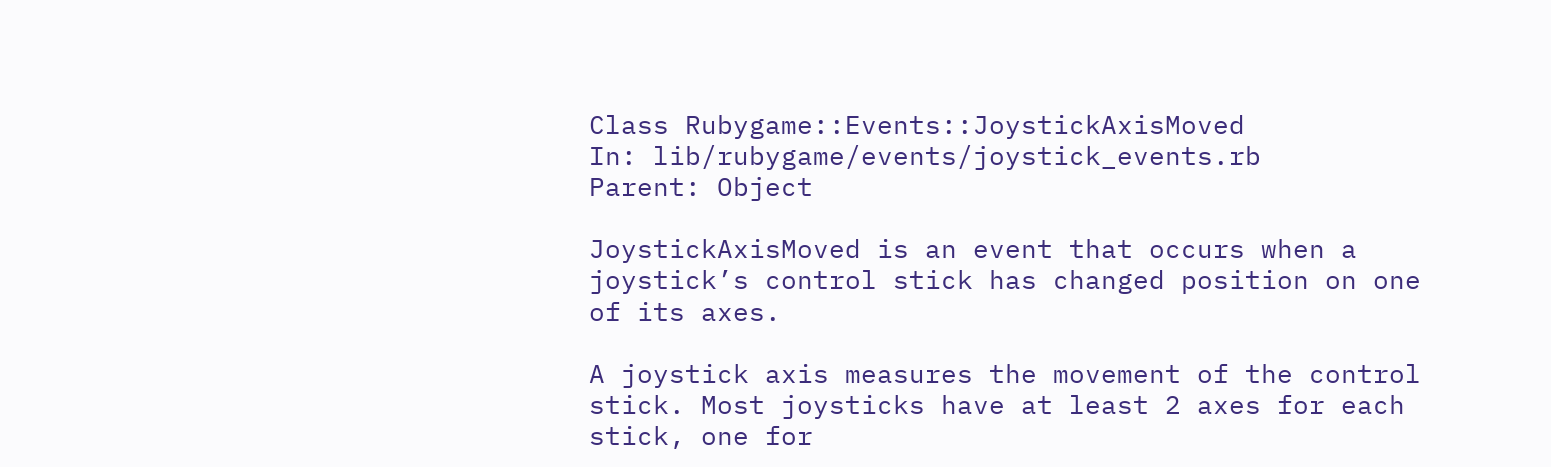Class Rubygame::Events::JoystickAxisMoved
In: lib/rubygame/events/joystick_events.rb
Parent: Object

JoystickAxisMoved is an event that occurs when a joystick’s control stick has changed position on one of its axes.

A joystick axis measures the movement of the control stick. Most joysticks have at least 2 axes for each stick, one for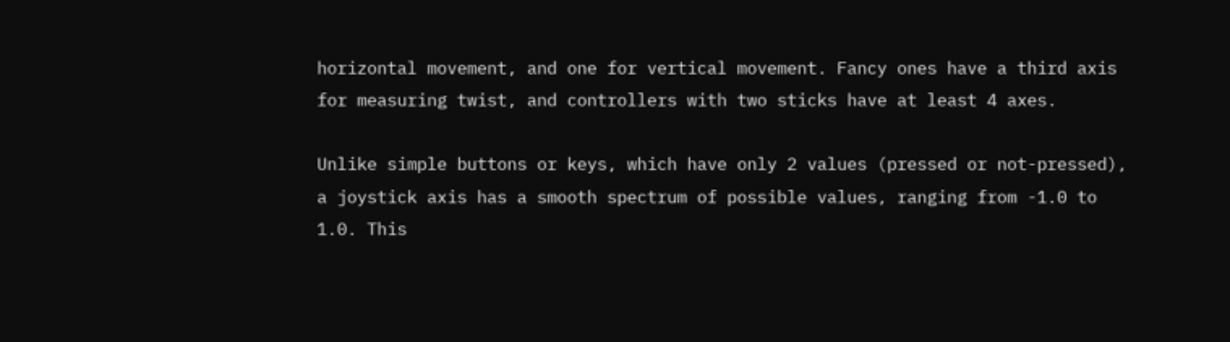horizontal movement, and one for vertical movement. Fancy ones have a third axis for measuring twist, and controllers with two sticks have at least 4 axes.

Unlike simple buttons or keys, which have only 2 values (pressed or not-pressed), a joystick axis has a smooth spectrum of possible values, ranging from -1.0 to 1.0. This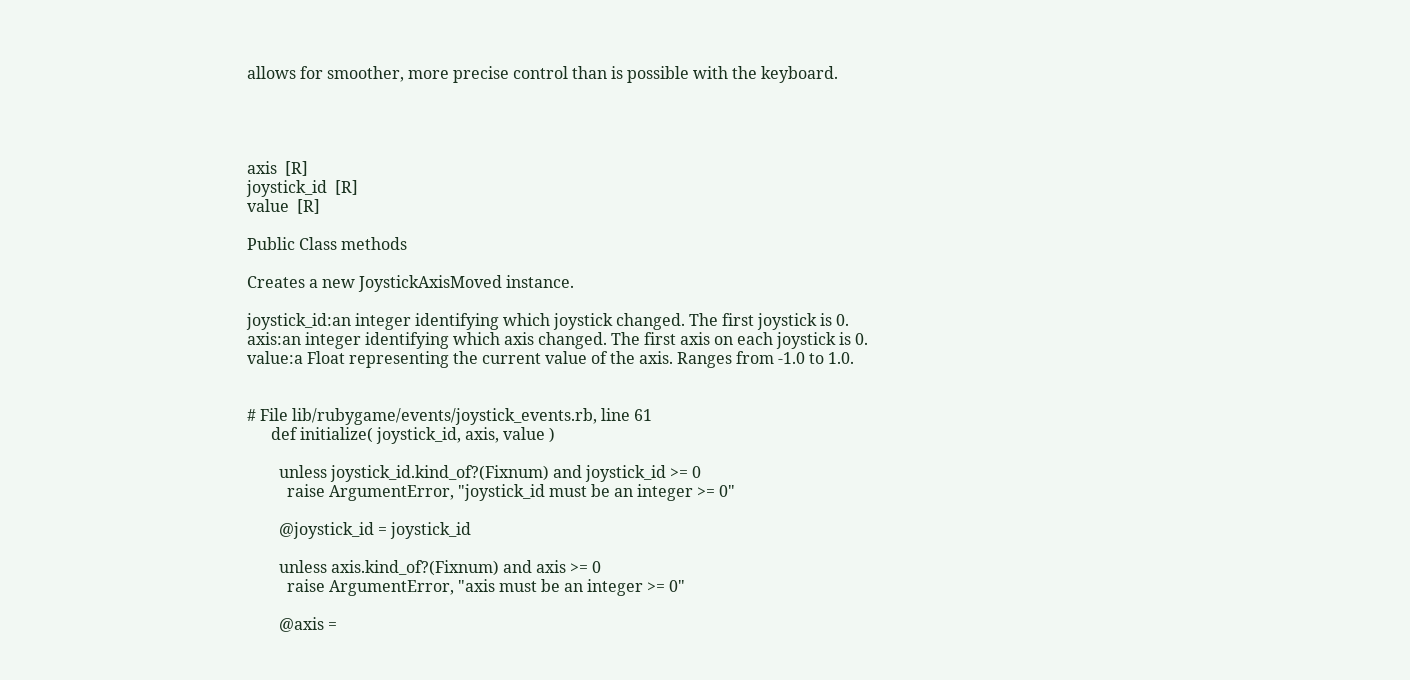allows for smoother, more precise control than is possible with the keyboard.




axis  [R]
joystick_id  [R]
value  [R]

Public Class methods

Creates a new JoystickAxisMoved instance.

joystick_id:an integer identifying which joystick changed. The first joystick is 0.
axis:an integer identifying which axis changed. The first axis on each joystick is 0.
value:a Float representing the current value of the axis. Ranges from -1.0 to 1.0.


# File lib/rubygame/events/joystick_events.rb, line 61
      def initialize( joystick_id, axis, value )

        unless joystick_id.kind_of?(Fixnum) and joystick_id >= 0
          raise ArgumentError, "joystick_id must be an integer >= 0"

        @joystick_id = joystick_id

        unless axis.kind_of?(Fixnum) and axis >= 0
          raise ArgumentError, "axis must be an integer >= 0"

        @axis =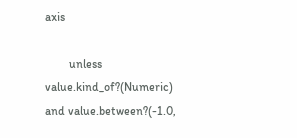axis

        unless value.kind_of?(Numeric) and value.between?(-1.0,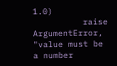1.0)
          raise ArgumentError, "value must be a number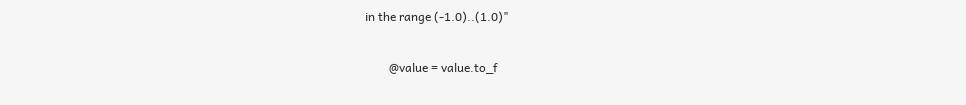in the range (-1.0)..(1.0)"

        @value = value.to_f